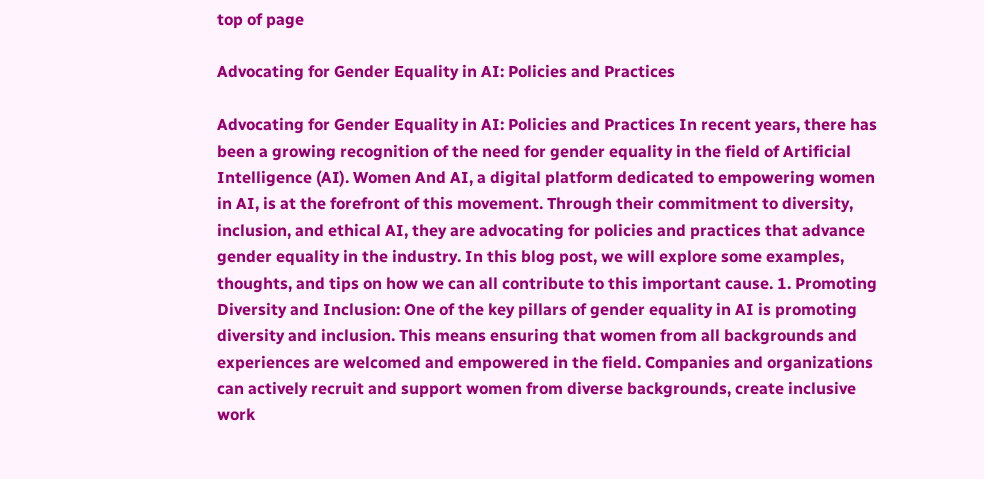top of page

Advocating for Gender Equality in AI: Policies and Practices

Advocating for Gender Equality in AI: Policies and Practices In recent years, there has been a growing recognition of the need for gender equality in the field of Artificial Intelligence (AI). Women And AI, a digital platform dedicated to empowering women in AI, is at the forefront of this movement. Through their commitment to diversity, inclusion, and ethical AI, they are advocating for policies and practices that advance gender equality in the industry. In this blog post, we will explore some examples, thoughts, and tips on how we can all contribute to this important cause. 1. Promoting Diversity and Inclusion: One of the key pillars of gender equality in AI is promoting diversity and inclusion. This means ensuring that women from all backgrounds and experiences are welcomed and empowered in the field. Companies and organizations can actively recruit and support women from diverse backgrounds, create inclusive work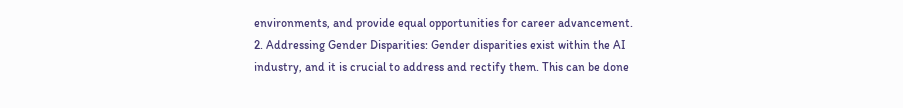environments, and provide equal opportunities for career advancement. 2. Addressing Gender Disparities: Gender disparities exist within the AI industry, and it is crucial to address and rectify them. This can be done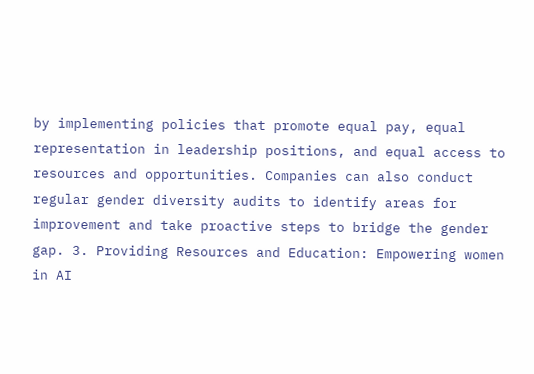by implementing policies that promote equal pay, equal representation in leadership positions, and equal access to resources and opportunities. Companies can also conduct regular gender diversity audits to identify areas for improvement and take proactive steps to bridge the gender gap. 3. Providing Resources and Education: Empowering women in AI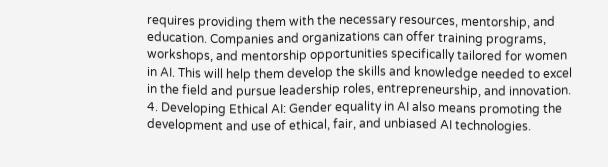requires providing them with the necessary resources, mentorship, and education. Companies and organizations can offer training programs, workshops, and mentorship opportunities specifically tailored for women in AI. This will help them develop the skills and knowledge needed to excel in the field and pursue leadership roles, entrepreneurship, and innovation. 4. Developing Ethical AI: Gender equality in AI also means promoting the development and use of ethical, fair, and unbiased AI technologies.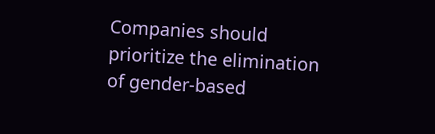Companies should prioritize the elimination of gender-based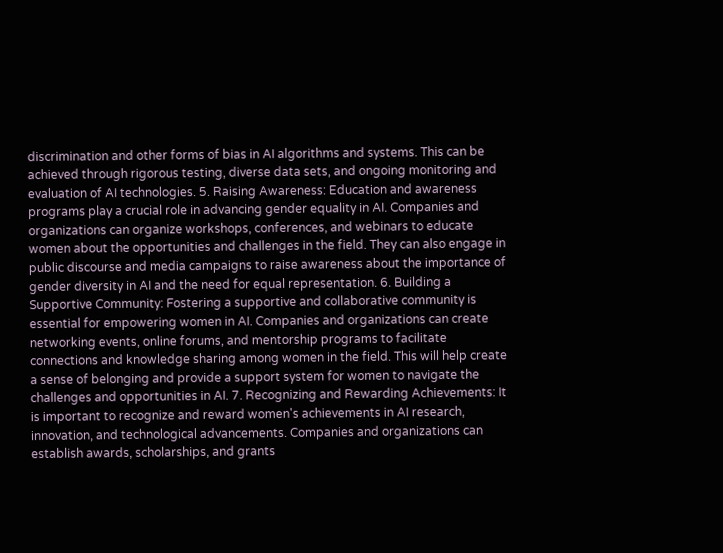discrimination and other forms of bias in AI algorithms and systems. This can be achieved through rigorous testing, diverse data sets, and ongoing monitoring and evaluation of AI technologies. 5. Raising Awareness: Education and awareness programs play a crucial role in advancing gender equality in AI. Companies and organizations can organize workshops, conferences, and webinars to educate women about the opportunities and challenges in the field. They can also engage in public discourse and media campaigns to raise awareness about the importance of gender diversity in AI and the need for equal representation. 6. Building a Supportive Community: Fostering a supportive and collaborative community is essential for empowering women in AI. Companies and organizations can create networking events, online forums, and mentorship programs to facilitate connections and knowledge sharing among women in the field. This will help create a sense of belonging and provide a support system for women to navigate the challenges and opportunities in AI. 7. Recognizing and Rewarding Achievements: It is important to recognize and reward women's achievements in AI research, innovation, and technological advancements. Companies and organizations can establish awards, scholarships, and grants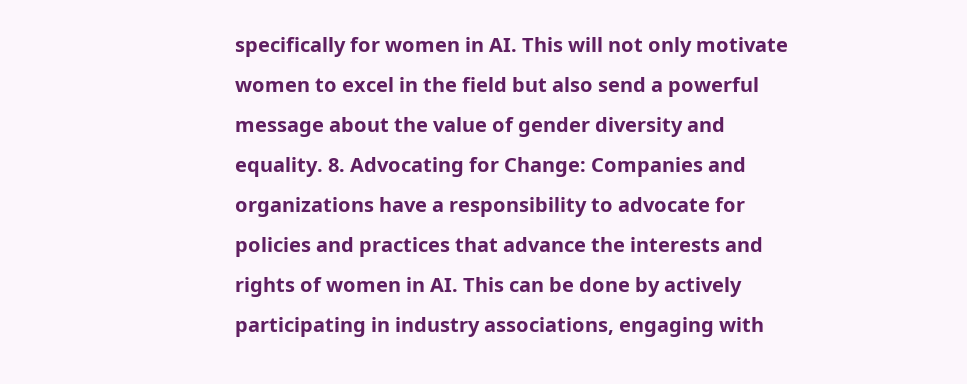specifically for women in AI. This will not only motivate women to excel in the field but also send a powerful message about the value of gender diversity and equality. 8. Advocating for Change: Companies and organizations have a responsibility to advocate for policies and practices that advance the interests and rights of women in AI. This can be done by actively participating in industry associations, engaging with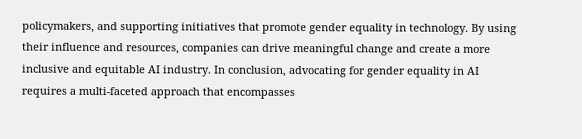policymakers, and supporting initiatives that promote gender equality in technology. By using their influence and resources, companies can drive meaningful change and create a more inclusive and equitable AI industry. In conclusion, advocating for gender equality in AI requires a multi-faceted approach that encompasses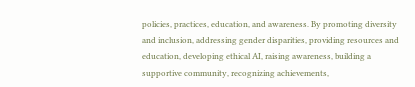policies, practices, education, and awareness. By promoting diversity and inclusion, addressing gender disparities, providing resources and education, developing ethical AI, raising awareness, building a supportive community, recognizing achievements,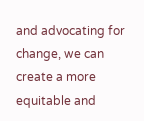and advocating for change, we can create a more equitable and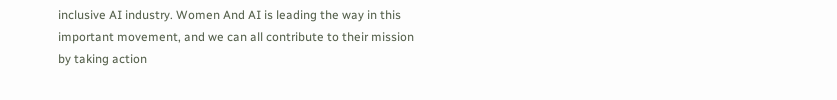inclusive AI industry. Women And AI is leading the way in this important movement, and we can all contribute to their mission by taking action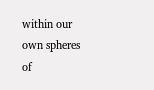within our own spheres of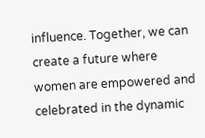influence. Together, we can create a future where women are empowered and celebrated in the dynamic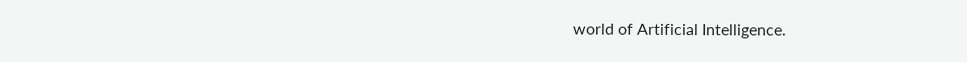world of Artificial Intelligence.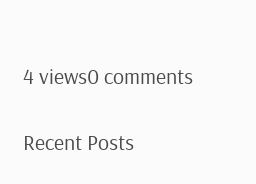4 views0 comments

Recent Posts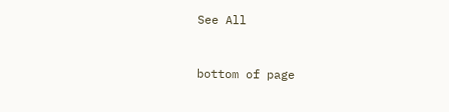See All


bottom of page